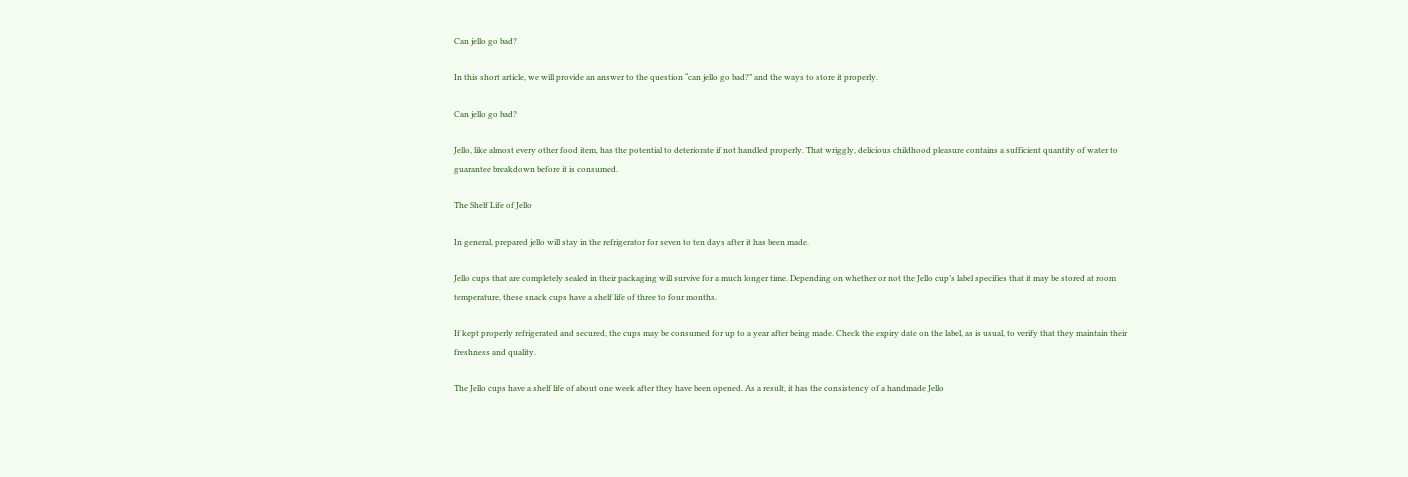Can jello go bad?

In this short article, we will provide an answer to the question “can jello go bad?” and the ways to store it properly.

Can jello go bad?

Jello, like almost every other food item, has the potential to deteriorate if not handled properly. That wriggly, delicious childhood pleasure contains a sufficient quantity of water to guarantee breakdown before it is consumed.

The Shelf Life of Jello

In general, prepared jello will stay in the refrigerator for seven to ten days after it has been made.

Jello cups that are completely sealed in their packaging will survive for a much longer time. Depending on whether or not the Jello cup’s label specifies that it may be stored at room temperature, these snack cups have a shelf life of three to four months.

If kept properly refrigerated and secured, the cups may be consumed for up to a year after being made. Check the expiry date on the label, as is usual, to verify that they maintain their freshness and quality.

The Jello cups have a shelf life of about one week after they have been opened. As a result, it has the consistency of a handmade Jello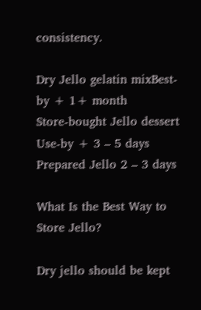consistency.

Dry Jello gelatin mixBest-by + 1+ month
Store-bought Jello dessert Use-by + 3 – 5 days
Prepared Jello 2 – 3 days

What Is the Best Way to Store Jello?

Dry jello should be kept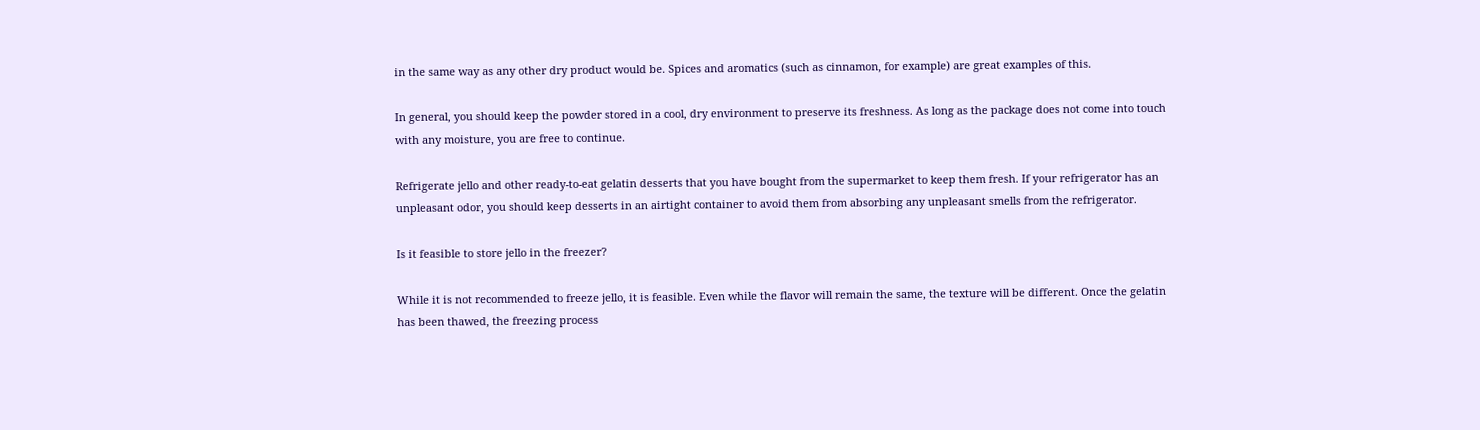in the same way as any other dry product would be. Spices and aromatics (such as cinnamon, for example) are great examples of this.

In general, you should keep the powder stored in a cool, dry environment to preserve its freshness. As long as the package does not come into touch with any moisture, you are free to continue.

Refrigerate jello and other ready-to-eat gelatin desserts that you have bought from the supermarket to keep them fresh. If your refrigerator has an unpleasant odor, you should keep desserts in an airtight container to avoid them from absorbing any unpleasant smells from the refrigerator.

Is it feasible to store jello in the freezer?

While it is not recommended to freeze jello, it is feasible. Even while the flavor will remain the same, the texture will be different. Once the gelatin has been thawed, the freezing process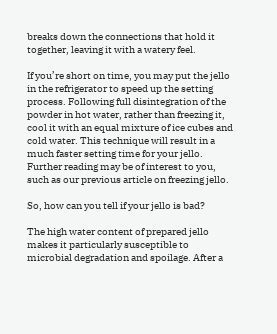breaks down the connections that hold it together, leaving it with a watery feel.

If you’re short on time, you may put the jello in the refrigerator to speed up the setting process. Following full disintegration of the powder in hot water, rather than freezing it, cool it with an equal mixture of ice cubes and cold water. This technique will result in a much faster setting time for your jello. Further reading may be of interest to you, such as our previous article on freezing jello.

So, how can you tell if your jello is bad?

The high water content of prepared jello makes it particularly susceptible to microbial degradation and spoilage. After a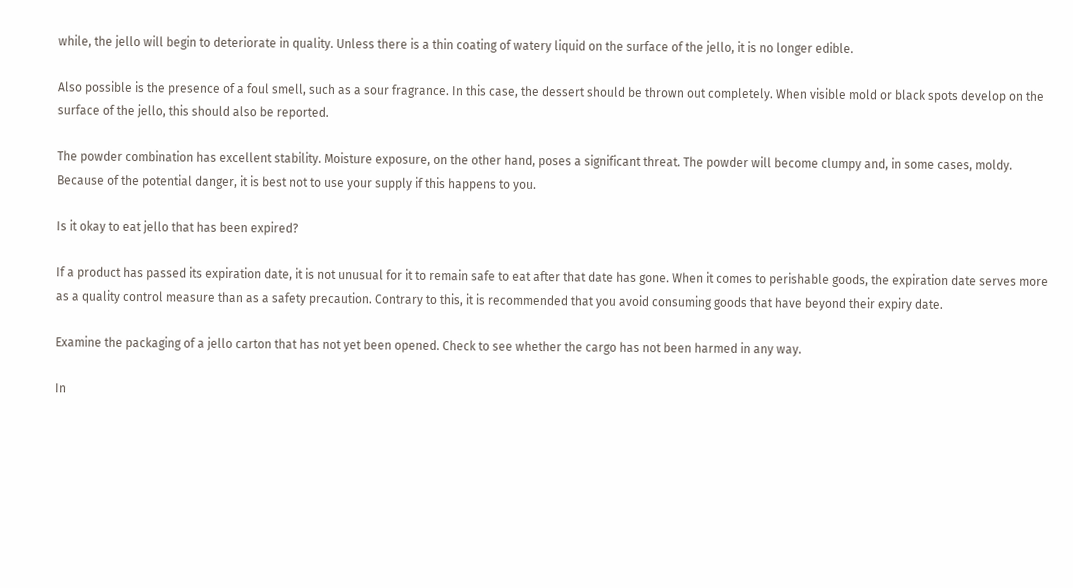while, the jello will begin to deteriorate in quality. Unless there is a thin coating of watery liquid on the surface of the jello, it is no longer edible.

Also possible is the presence of a foul smell, such as a sour fragrance. In this case, the dessert should be thrown out completely. When visible mold or black spots develop on the surface of the jello, this should also be reported.

The powder combination has excellent stability. Moisture exposure, on the other hand, poses a significant threat. The powder will become clumpy and, in some cases, moldy. Because of the potential danger, it is best not to use your supply if this happens to you.

Is it okay to eat jello that has been expired?

If a product has passed its expiration date, it is not unusual for it to remain safe to eat after that date has gone. When it comes to perishable goods, the expiration date serves more as a quality control measure than as a safety precaution. Contrary to this, it is recommended that you avoid consuming goods that have beyond their expiry date.

Examine the packaging of a jello carton that has not yet been opened. Check to see whether the cargo has not been harmed in any way.

In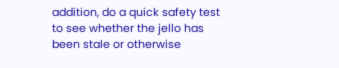addition, do a quick safety test to see whether the jello has been stale or otherwise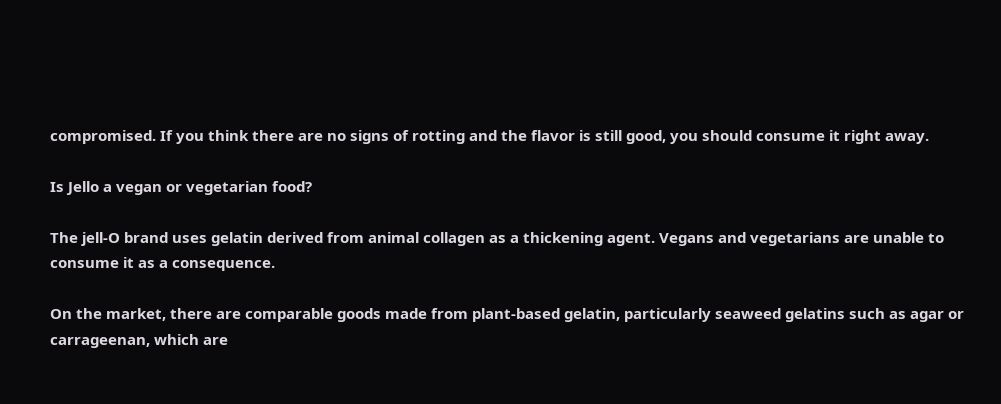compromised. If you think there are no signs of rotting and the flavor is still good, you should consume it right away.

Is Jello a vegan or vegetarian food?

The jell-O brand uses gelatin derived from animal collagen as a thickening agent. Vegans and vegetarians are unable to consume it as a consequence.

On the market, there are comparable goods made from plant-based gelatin, particularly seaweed gelatins such as agar or carrageenan, which are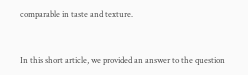comparable in taste and texture.


In this short article, we provided an answer to the question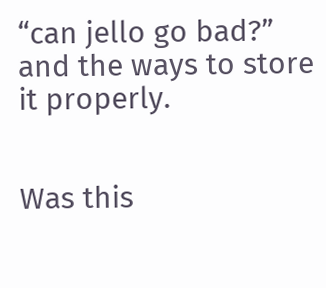“can jello go bad?” and the ways to store it properly.


Was this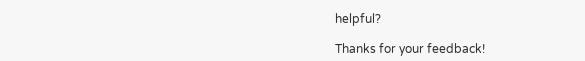helpful?

Thanks for your feedback!